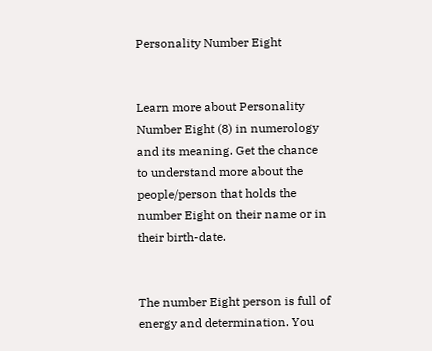Personality Number Eight


Learn more about Personality Number Eight (8) in numerology and its meaning. Get the chance to understand more about the people/person that holds the number Eight on their name or in their birth-date.


The number Eight person is full of energy and determination. You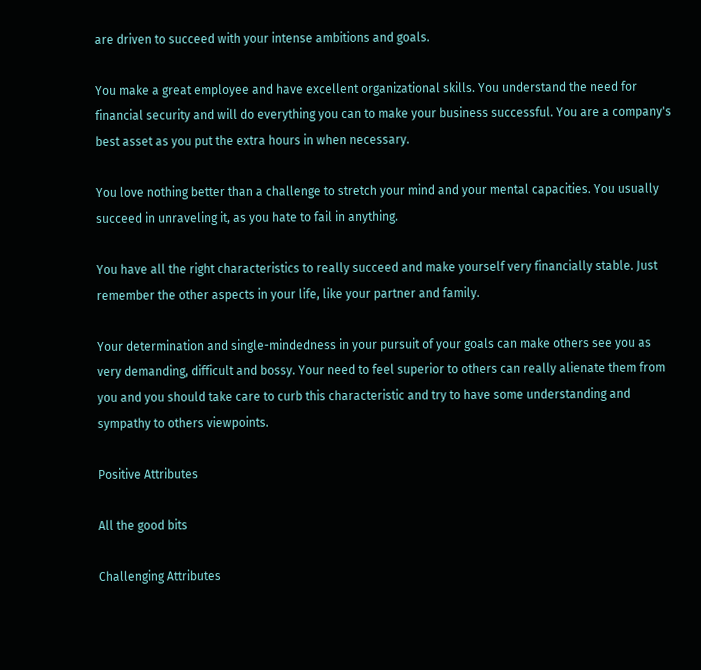are driven to succeed with your intense ambitions and goals.

You make a great employee and have excellent organizational skills. You understand the need for financial security and will do everything you can to make your business successful. You are a company's best asset as you put the extra hours in when necessary.

You love nothing better than a challenge to stretch your mind and your mental capacities. You usually succeed in unraveling it, as you hate to fail in anything.

You have all the right characteristics to really succeed and make yourself very financially stable. Just remember the other aspects in your life, like your partner and family.

Your determination and single-mindedness in your pursuit of your goals can make others see you as very demanding, difficult and bossy. Your need to feel superior to others can really alienate them from you and you should take care to curb this characteristic and try to have some understanding and sympathy to others viewpoints.

Positive Attributes

All the good bits

Challenging Attributes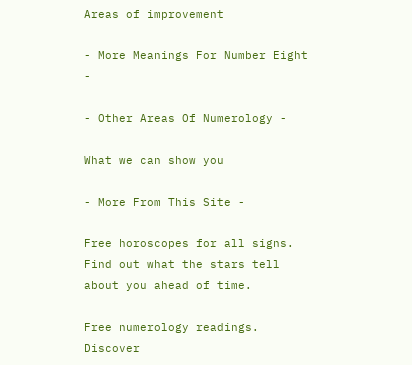Areas of improvement

- More Meanings For Number Eight -

- Other Areas Of Numerology -

What we can show you

- More From This Site -

Free horoscopes for all signs. Find out what the stars tell about you ahead of time.

Free numerology readings. Discover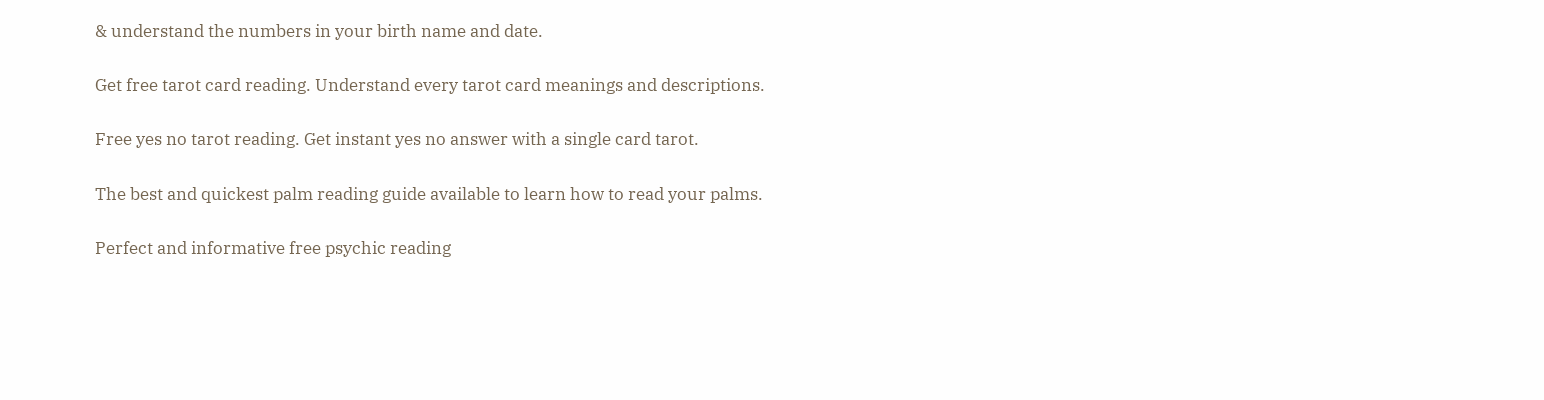& understand the numbers in your birth name and date.

Get free tarot card reading. Understand every tarot card meanings and descriptions.

Free yes no tarot reading. Get instant yes no answer with a single card tarot.

The best and quickest palm reading guide available to learn how to read your palms.

Perfect and informative free psychic reading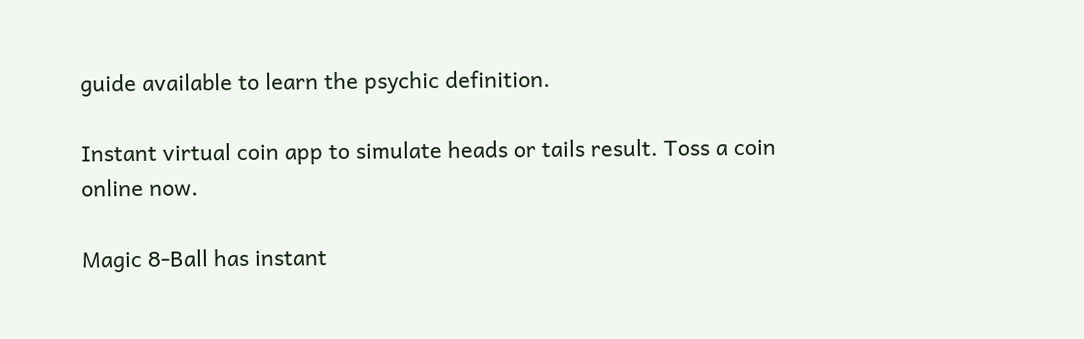guide available to learn the psychic definition.

Instant virtual coin app to simulate heads or tails result. Toss a coin online now.

Magic 8-Ball has instant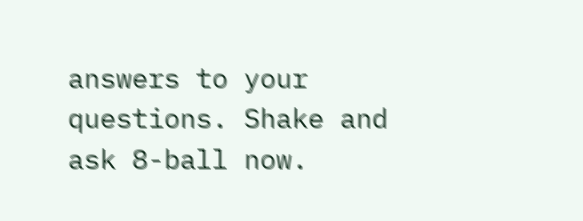answers to your questions. Shake and ask 8-ball now.